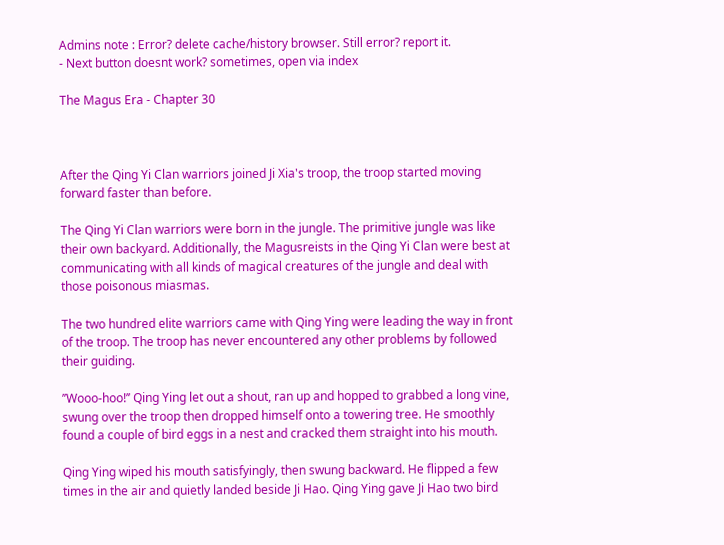Admins note : Error? delete cache/history browser. Still error? report it.
- Next button doesnt work? sometimes, open via index

The Magus Era - Chapter 30



After the Qing Yi Clan warriors joined Ji Xia's troop, the troop started moving forward faster than before.

The Qing Yi Clan warriors were born in the jungle. The primitive jungle was like their own backyard. Additionally, the Magusreists in the Qing Yi Clan were best at communicating with all kinds of magical creatures of the jungle and deal with those poisonous miasmas.

The two hundred elite warriors came with Qing Ying were leading the way in front of the troop. The troop has never encountered any other problems by followed their guiding.

’’Wooo-hoo!’’ Qing Ying let out a shout, ran up and hopped to grabbed a long vine, swung over the troop then dropped himself onto a towering tree. He smoothly found a couple of bird eggs in a nest and cracked them straight into his mouth.

Qing Ying wiped his mouth satisfyingly, then swung backward. He flipped a few times in the air and quietly landed beside Ji Hao. Qing Ying gave Ji Hao two bird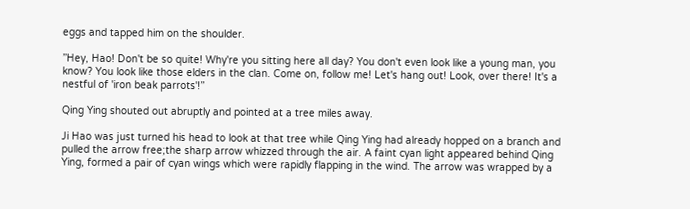eggs and tapped him on the shoulder.

’’Hey, Hao! Don't be so quite! Why're you sitting here all day? You don't even look like a young man, you know? You look like those elders in the clan. Come on, follow me! Let's hang out! Look, over there! It's a nestful of 'iron beak parrots'!’’

Qing Ying shouted out abruptly and pointed at a tree miles away.

Ji Hao was just turned his head to look at that tree while Qing Ying had already hopped on a branch and pulled the arrow free;the sharp arrow whizzed through the air. A faint cyan light appeared behind Qing Ying, formed a pair of cyan wings which were rapidly flapping in the wind. The arrow was wrapped by a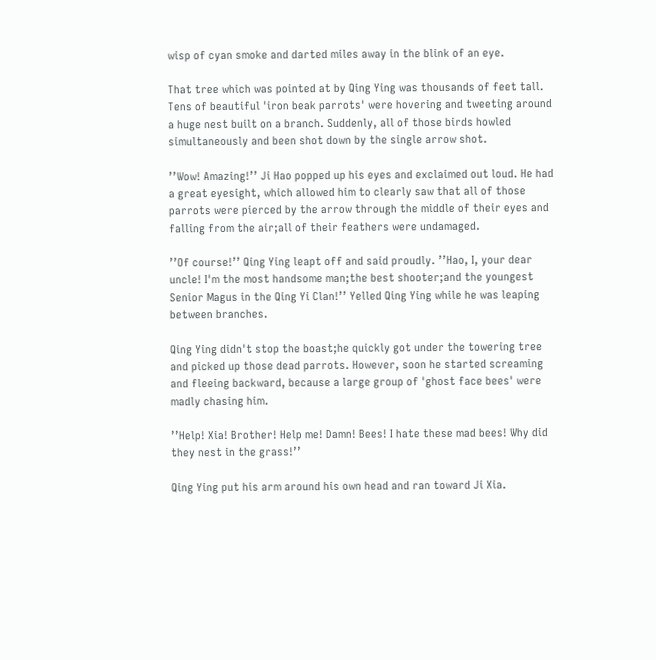wisp of cyan smoke and darted miles away in the blink of an eye.

That tree which was pointed at by Qing Ying was thousands of feet tall. Tens of beautiful 'iron beak parrots' were hovering and tweeting around a huge nest built on a branch. Suddenly, all of those birds howled simultaneously and been shot down by the single arrow shot.

’’Wow! Amazing!’’ Ji Hao popped up his eyes and exclaimed out loud. He had a great eyesight, which allowed him to clearly saw that all of those parrots were pierced by the arrow through the middle of their eyes and falling from the air;all of their feathers were undamaged.

’’Of course!’’ Qing Ying leapt off and said proudly. ’’Hao, I, your dear uncle! I'm the most handsome man;the best shooter;and the youngest Senior Magus in the Qing Yi Clan!’’ Yelled Qing Ying while he was leaping between branches.

Qing Ying didn't stop the boast;he quickly got under the towering tree and picked up those dead parrots. However, soon he started screaming and fleeing backward, because a large group of 'ghost face bees' were madly chasing him.

’’Help! Xia! Brother! Help me! Damn! Bees! I hate these mad bees! Why did they nest in the grass!’’

Qing Ying put his arm around his own head and ran toward Ji Xia.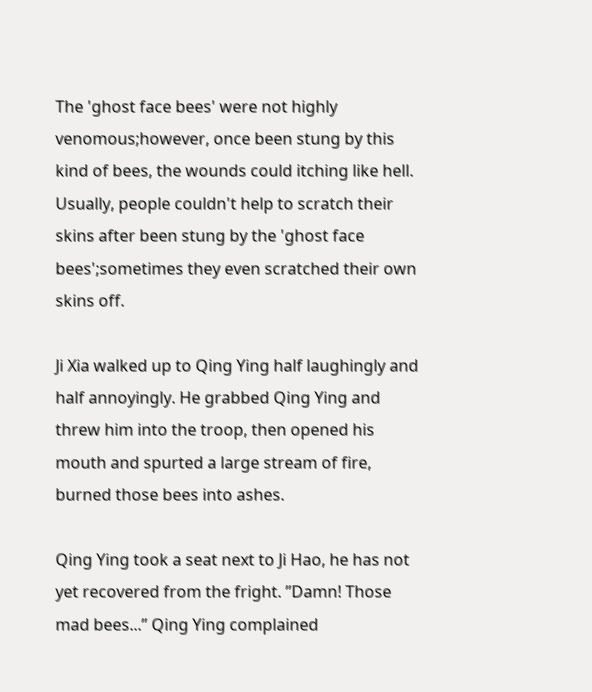The 'ghost face bees' were not highly venomous;however, once been stung by this kind of bees, the wounds could itching like hell. Usually, people couldn't help to scratch their skins after been stung by the 'ghost face bees';sometimes they even scratched their own skins off.

Ji Xia walked up to Qing Ying half laughingly and half annoyingly. He grabbed Qing Ying and threw him into the troop, then opened his mouth and spurted a large stream of fire, burned those bees into ashes.

Qing Ying took a seat next to Ji Hao, he has not yet recovered from the fright. ’’Damn! Those mad bees...’’ Qing Ying complained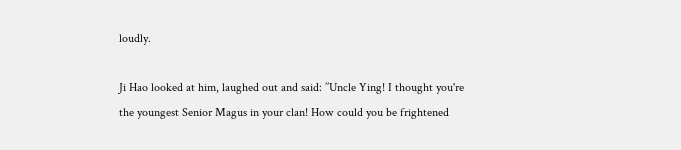loudly.

Ji Hao looked at him, laughed out and said: ’’Uncle Ying! I thought you're the youngest Senior Magus in your clan! How could you be frightened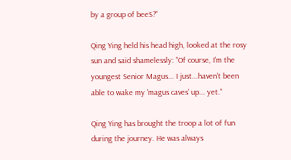by a group of beeS?’’

Qing Ying held his head high, looked at the rosy sun and said shamelessly: ’’Of course, I'm the youngest Senior Magus... I just...haven't been able to wake my 'magus caves' up... yet.’’

Qing Ying has brought the troop a lot of fun during the journey. He was always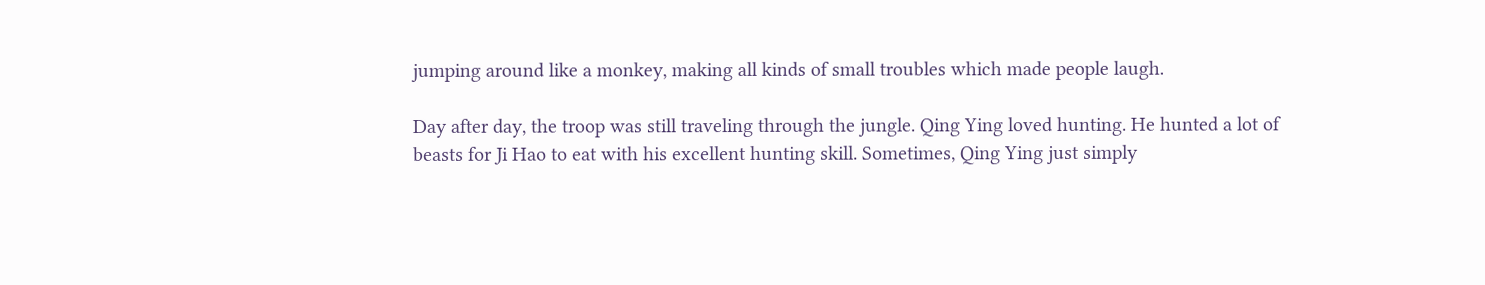jumping around like a monkey, making all kinds of small troubles which made people laugh.

Day after day, the troop was still traveling through the jungle. Qing Ying loved hunting. He hunted a lot of beasts for Ji Hao to eat with his excellent hunting skill. Sometimes, Qing Ying just simply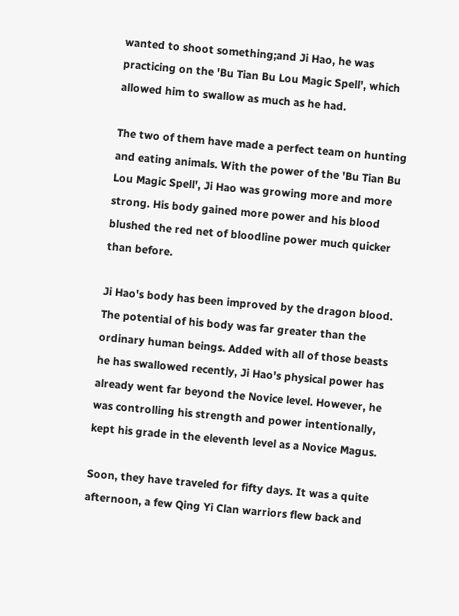wanted to shoot something;and Ji Hao, he was practicing on the 'Bu Tian Bu Lou Magic Spell', which allowed him to swallow as much as he had.

The two of them have made a perfect team on hunting and eating animals. With the power of the 'Bu Tian Bu Lou Magic Spell', Ji Hao was growing more and more strong. His body gained more power and his blood blushed the red net of bloodline power much quicker than before.

Ji Hao's body has been improved by the dragon blood. The potential of his body was far greater than the ordinary human beings. Added with all of those beasts he has swallowed recently, Ji Hao's physical power has already went far beyond the Novice level. However, he was controlling his strength and power intentionally, kept his grade in the eleventh level as a Novice Magus.

Soon, they have traveled for fifty days. It was a quite afternoon, a few Qing Yi Clan warriors flew back and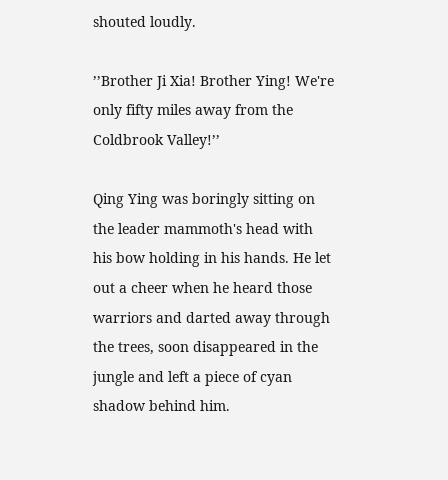shouted loudly.

’’Brother Ji Xia! Brother Ying! We're only fifty miles away from the Coldbrook Valley!’’

Qing Ying was boringly sitting on the leader mammoth's head with his bow holding in his hands. He let out a cheer when he heard those warriors and darted away through the trees, soon disappeared in the jungle and left a piece of cyan shadow behind him.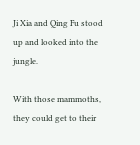Ji Xia and Qing Fu stood up and looked into the jungle.

With those mammoths, they could get to their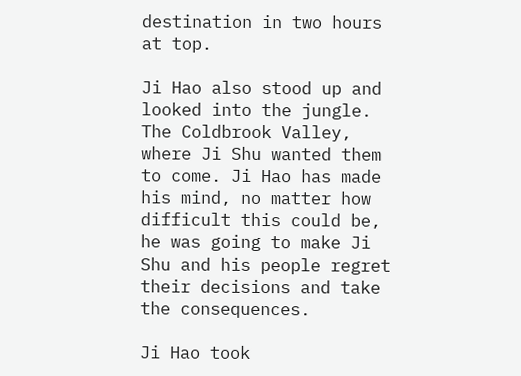destination in two hours at top.

Ji Hao also stood up and looked into the jungle. The Coldbrook Valley, where Ji Shu wanted them to come. Ji Hao has made his mind, no matter how difficult this could be, he was going to make Ji Shu and his people regret their decisions and take the consequences.

Ji Hao took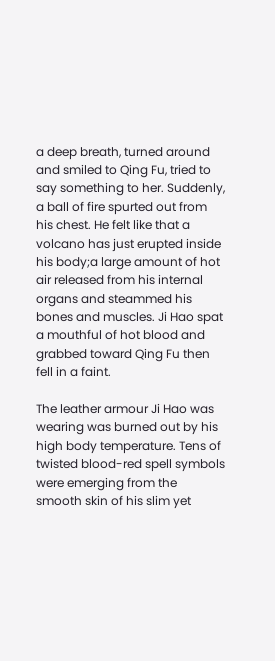a deep breath, turned around and smiled to Qing Fu, tried to say something to her. Suddenly, a ball of fire spurted out from his chest. He felt like that a volcano has just erupted inside his body;a large amount of hot air released from his internal organs and steammed his bones and muscles. Ji Hao spat a mouthful of hot blood and grabbed toward Qing Fu then fell in a faint.

The leather armour Ji Hao was wearing was burned out by his high body temperature. Tens of twisted blood-red spell symbols were emerging from the smooth skin of his slim yet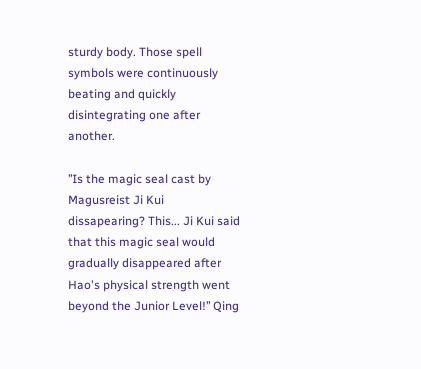sturdy body. Those spell symbols were continuously beating and quickly disintegrating one after another.

’’Is the magic seal cast by Magusreist Ji Kui dissapearing? This... Ji Kui said that this magic seal would gradually disappeared after Hao's physical strength went beyond the Junior Level!’’ Qing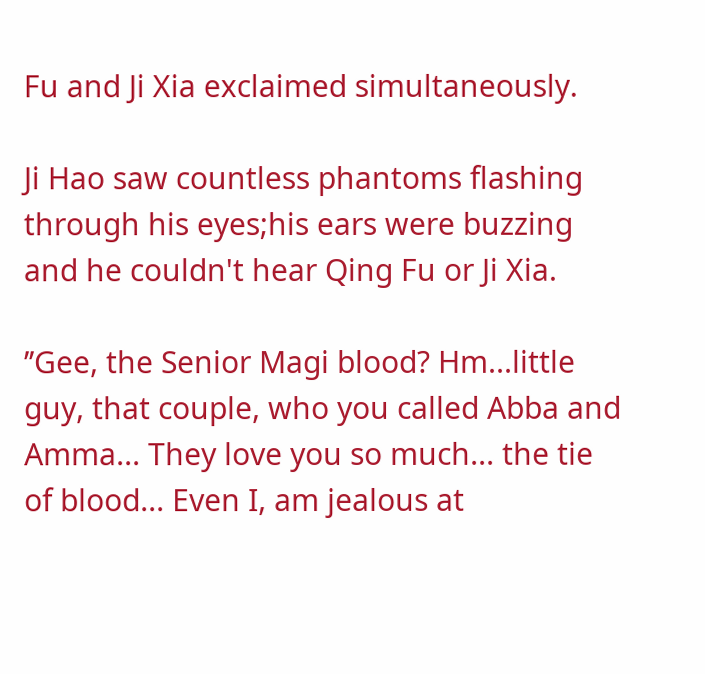Fu and Ji Xia exclaimed simultaneously.

Ji Hao saw countless phantoms flashing through his eyes;his ears were buzzing and he couldn't hear Qing Fu or Ji Xia.

’’Gee, the Senior Magi blood? Hm...little guy, that couple, who you called Abba and Amma... They love you so much... the tie of blood... Even I, am jealous at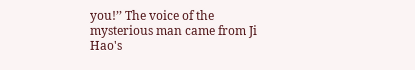you!’’ The voice of the mysterious man came from Ji Hao's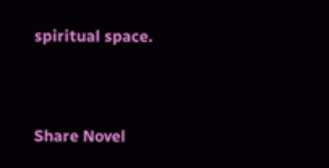spiritual space.


Share Novel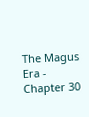The Magus Era - Chapter 30